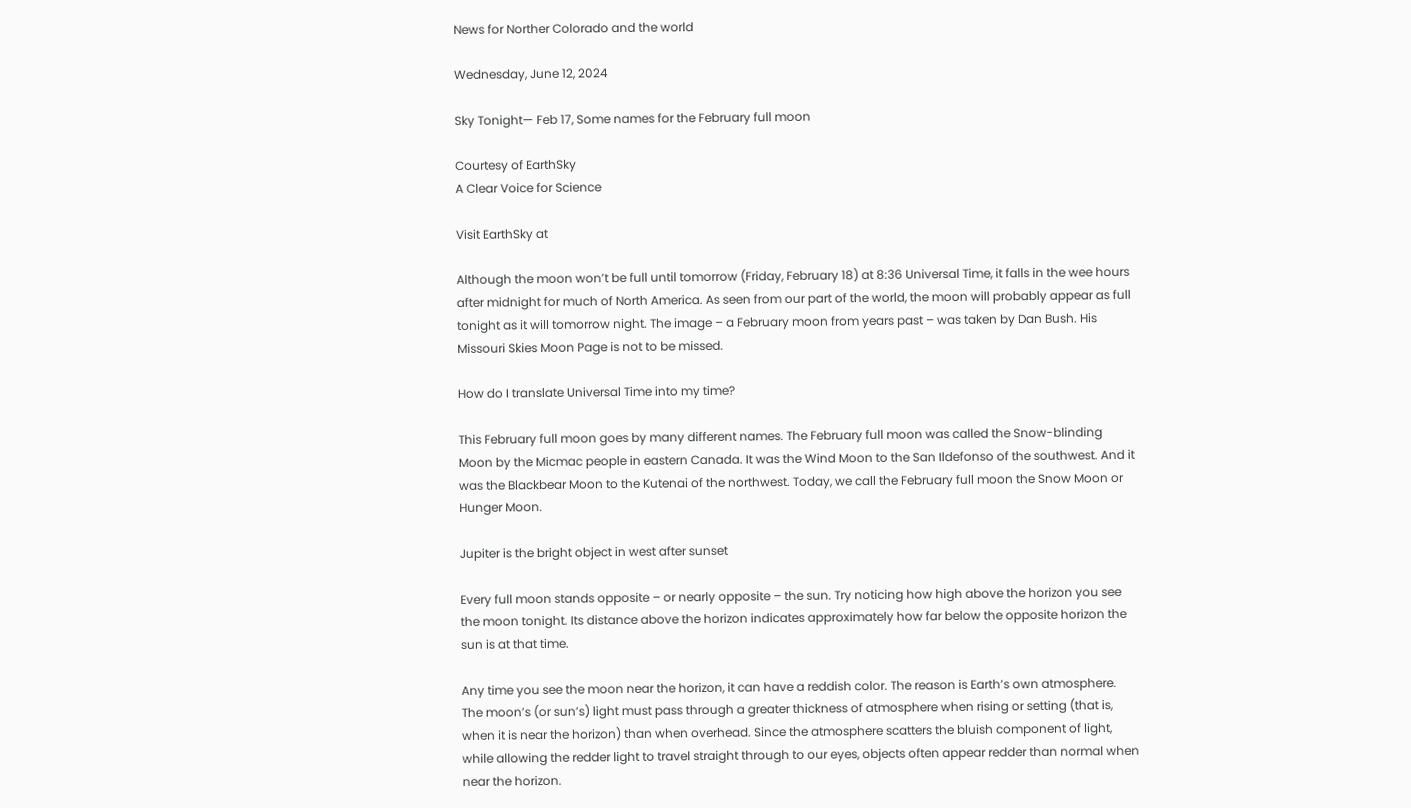News for Norther Colorado and the world

Wednesday, June 12, 2024

Sky Tonight— Feb 17, Some names for the February full moon

Courtesy of EarthSky
A Clear Voice for Science

Visit EarthSky at

Although the moon won’t be full until tomorrow (Friday, February 18) at 8:36 Universal Time, it falls in the wee hours after midnight for much of North America. As seen from our part of the world, the moon will probably appear as full tonight as it will tomorrow night. The image – a February moon from years past – was taken by Dan Bush. His Missouri Skies Moon Page is not to be missed.

How do I translate Universal Time into my time?

This February full moon goes by many different names. The February full moon was called the Snow-blinding Moon by the Micmac people in eastern Canada. It was the Wind Moon to the San Ildefonso of the southwest. And it was the Blackbear Moon to the Kutenai of the northwest. Today, we call the February full moon the Snow Moon or Hunger Moon.

Jupiter is the bright object in west after sunset

Every full moon stands opposite – or nearly opposite – the sun. Try noticing how high above the horizon you see the moon tonight. Its distance above the horizon indicates approximately how far below the opposite horizon the sun is at that time.

Any time you see the moon near the horizon, it can have a reddish color. The reason is Earth’s own atmosphere. The moon’s (or sun’s) light must pass through a greater thickness of atmosphere when rising or setting (that is, when it is near the horizon) than when overhead. Since the atmosphere scatters the bluish component of light, while allowing the redder light to travel straight through to our eyes, objects often appear redder than normal when near the horizon.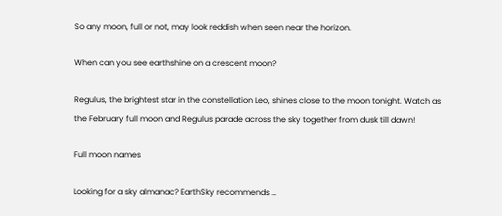So any moon, full or not, may look reddish when seen near the horizon.

When can you see earthshine on a crescent moon?

Regulus, the brightest star in the constellation Leo, shines close to the moon tonight. Watch as the February full moon and Regulus parade across the sky together from dusk till dawn!

Full moon names

Looking for a sky almanac? EarthSky recommends …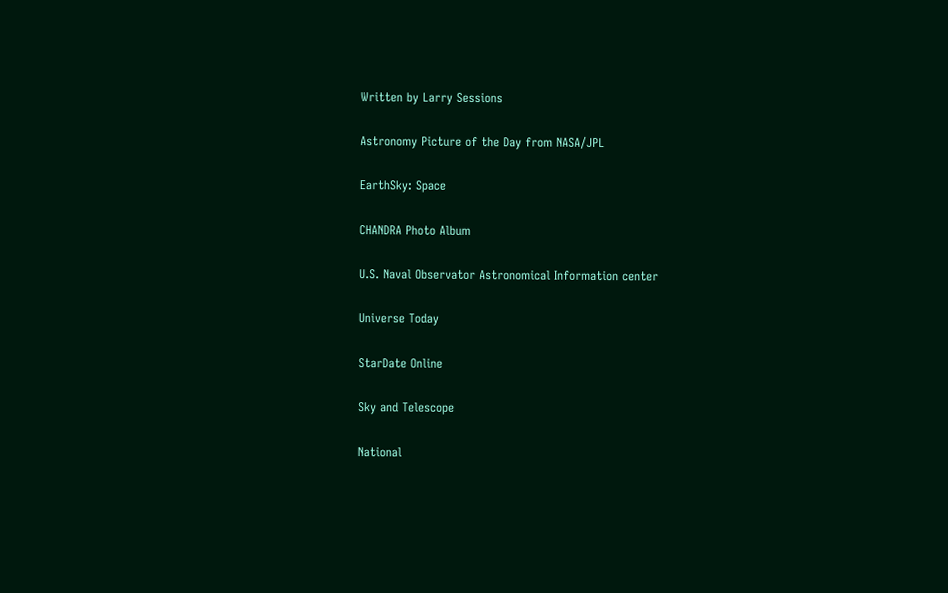Written by Larry Sessions

Astronomy Picture of the Day from NASA/JPL

EarthSky: Space

CHANDRA Photo Album

U.S. Naval Observator Astronomical Information center

Universe Today

StarDate Online

Sky and Telescope

National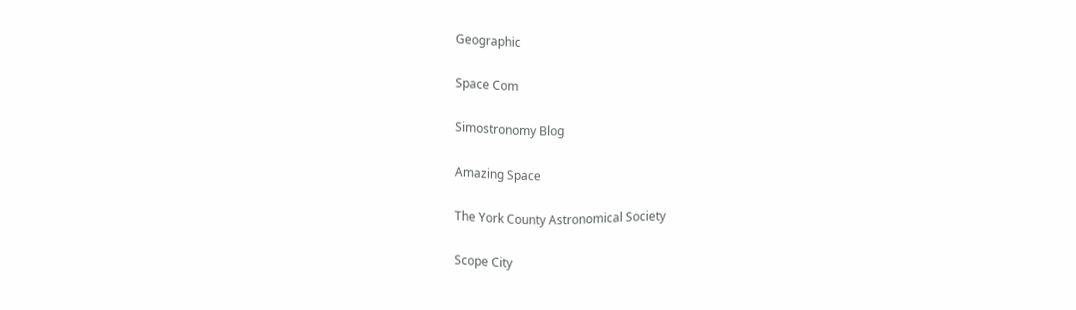Geographic

Space Com

Simostronomy Blog

Amazing Space

The York County Astronomical Society

Scope City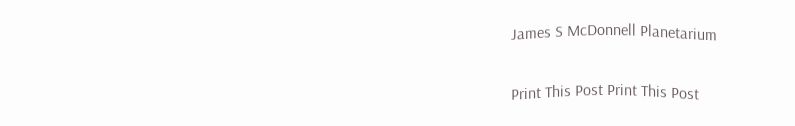James S McDonnell Planetarium

Print This Post Print This Post